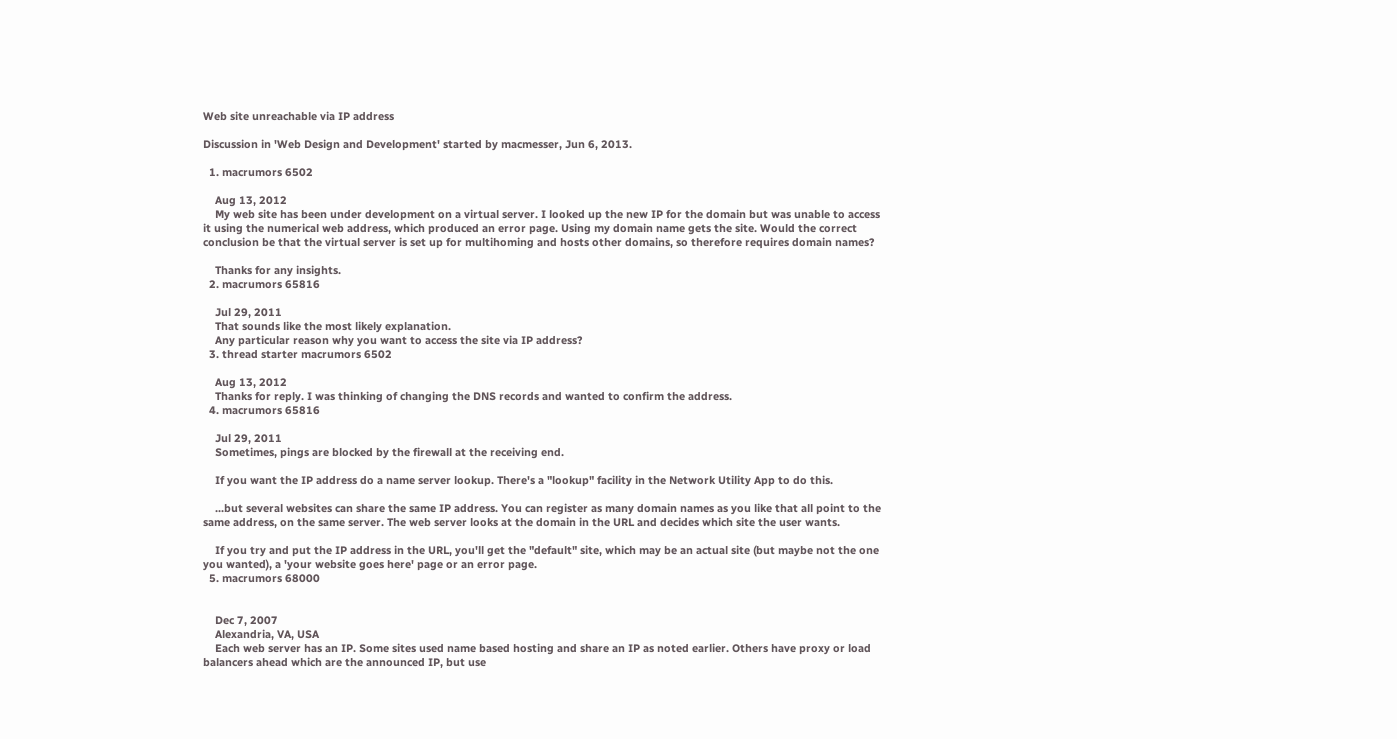Web site unreachable via IP address

Discussion in 'Web Design and Development' started by macmesser, Jun 6, 2013.

  1. macrumors 6502

    Aug 13, 2012
    My web site has been under development on a virtual server. I looked up the new IP for the domain but was unable to access it using the numerical web address, which produced an error page. Using my domain name gets the site. Would the correct conclusion be that the virtual server is set up for multihoming and hosts other domains, so therefore requires domain names?

    Thanks for any insights.
  2. macrumors 65816

    Jul 29, 2011
    That sounds like the most likely explanation.
    Any particular reason why you want to access the site via IP address?
  3. thread starter macrumors 6502

    Aug 13, 2012
    Thanks for reply. I was thinking of changing the DNS records and wanted to confirm the address.
  4. macrumors 65816

    Jul 29, 2011
    Sometimes, pings are blocked by the firewall at the receiving end.

    If you want the IP address do a name server lookup. There's a "lookup" facility in the Network Utility App to do this.

    ...but several websites can share the same IP address. You can register as many domain names as you like that all point to the same address, on the same server. The web server looks at the domain in the URL and decides which site the user wants.

    If you try and put the IP address in the URL, you'll get the "default" site, which may be an actual site (but maybe not the one you wanted), a 'your website goes here' page or an error page.
  5. macrumors 68000


    Dec 7, 2007
    Alexandria, VA, USA
    Each web server has an IP. Some sites used name based hosting and share an IP as noted earlier. Others have proxy or load balancers ahead which are the announced IP, but use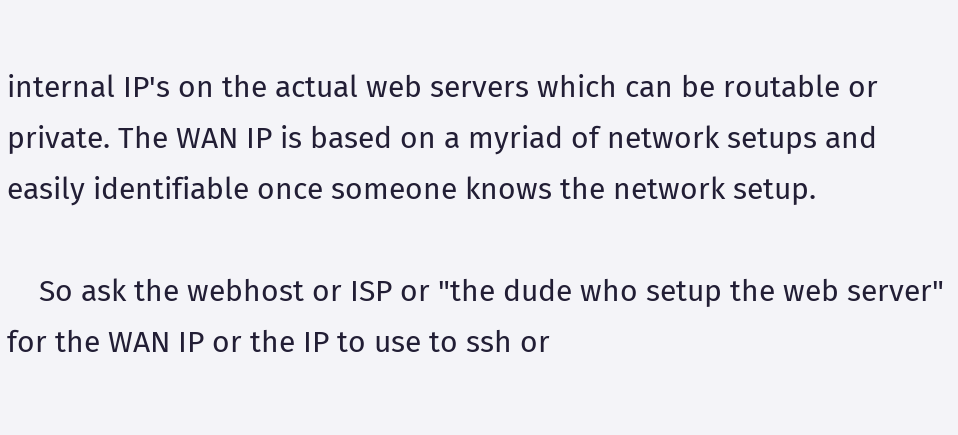internal IP's on the actual web servers which can be routable or private. The WAN IP is based on a myriad of network setups and easily identifiable once someone knows the network setup.

    So ask the webhost or ISP or "the dude who setup the web server" for the WAN IP or the IP to use to ssh or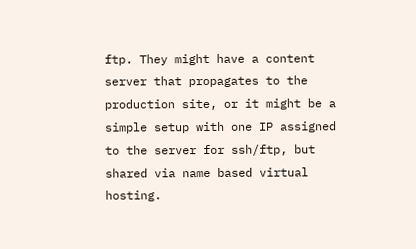ftp. They might have a content server that propagates to the production site, or it might be a simple setup with one IP assigned to the server for ssh/ftp, but shared via name based virtual hosting.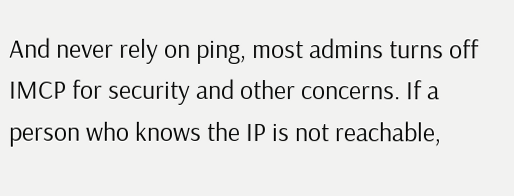And never rely on ping, most admins turns off IMCP for security and other concerns. If a person who knows the IP is not reachable,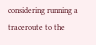considering running a traceroute to the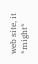web site, it *might*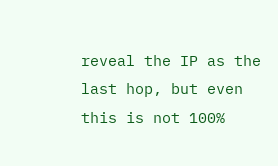reveal the IP as the last hop, but even this is not 100%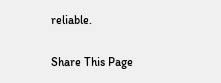reliable.

Share This Page